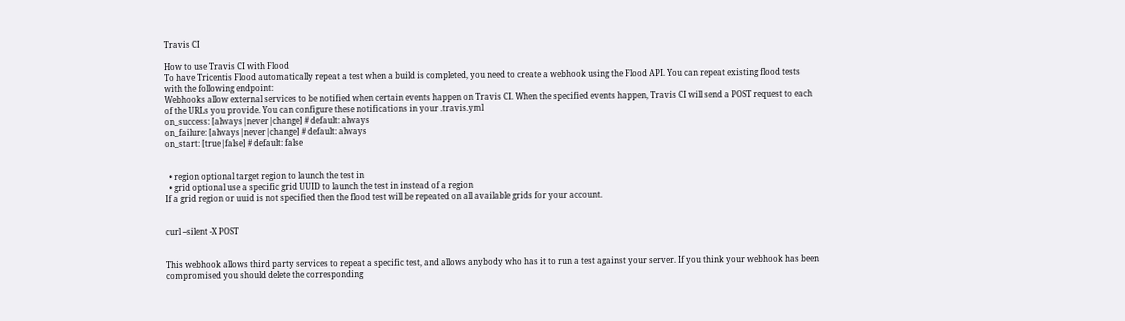Travis CI

How to use Travis CI with Flood
To have Tricentis Flood automatically repeat a test when a build is completed, you need to create a webhook using the Flood API. You can repeat existing flood tests with the following endpoint:
Webhooks allow external services to be notified when certain events happen on Travis CI. When the specified events happen, Travis CI will send a POST request to each of the URLs you provide. You can configure these notifications in your .travis.yml
on_success: [always|never|change] # default: always
on_failure: [always|never|change] # default: always
on_start: [true|false] # default: false


  • region optional target region to launch the test in
  • grid optional use a specific grid UUID to launch the test in instead of a region
If a grid region or uuid is not specified then the flood test will be repeated on all available grids for your account.


curl --silent -X POST


This webhook allows third party services to repeat a specific test, and allows anybody who has it to run a test against your server. If you think your webhook has been compromised you should delete the corresponding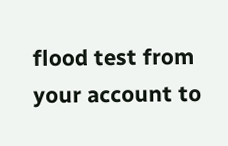flood test from your account to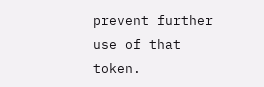prevent further use of that token.